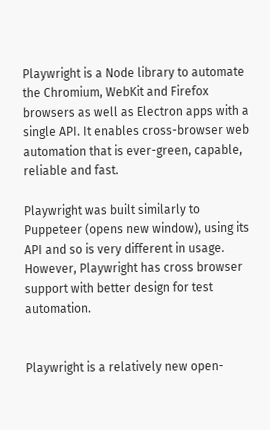Playwright is a Node library to automate the Chromium, WebKit and Firefox browsers as well as Electron apps with a single API. It enables cross-browser web automation that is ever-green, capable, reliable and fast.

Playwright was built similarly to Puppeteer (opens new window), using its API and so is very different in usage. However, Playwright has cross browser support with better design for test automation.


Playwright is a relatively new open-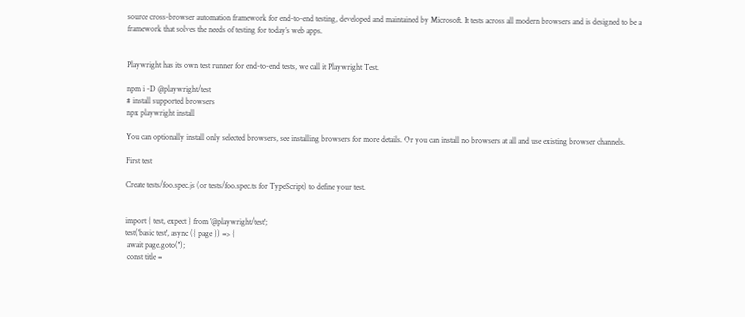source cross-browser automation framework for end-to-end testing, developed and maintained by Microsoft. It tests across all modern browsers and is designed to be a framework that solves the needs of testing for today’s web apps.


Playwright has its own test runner for end-to-end tests, we call it Playwright Test.

npm i -D @playwright/test
# install supported browsers
npx playwright install

You can optionally install only selected browsers, see installing browsers for more details. Or you can install no browsers at all and use existing browser channels.

First test

Create tests/foo.spec.js (or tests/foo.spec.ts for TypeScript) to define your test.


import { test, expect } from '@playwright/test';
test('basic test', async ({ page }) => {
 await page.goto('');
 const title =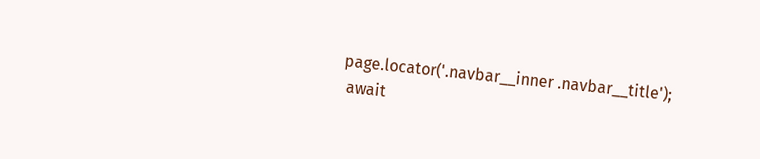page.locator('.navbar__inner .navbar__title');
 await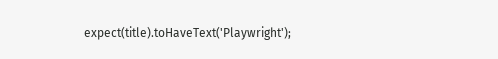expect(title).toHaveText('Playwright');